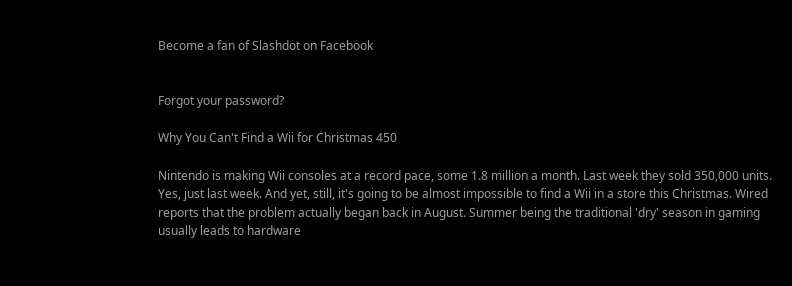Become a fan of Slashdot on Facebook


Forgot your password?

Why You Can't Find a Wii for Christmas 450

Nintendo is making Wii consoles at a record pace, some 1.8 million a month. Last week they sold 350,000 units. Yes, just last week. And yet, still, it's going to be almost impossible to find a Wii in a store this Christmas. Wired reports that the problem actually began back in August. Summer being the traditional 'dry' season in gaming usually leads to hardware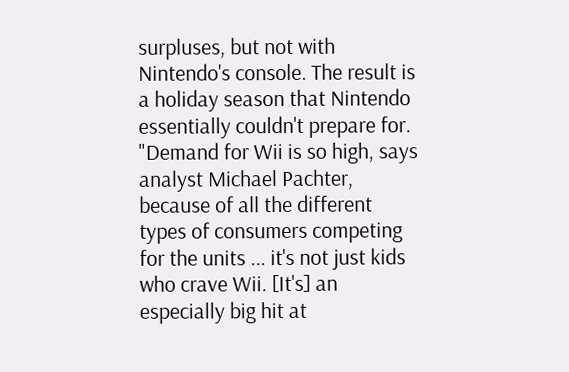surpluses, but not with Nintendo's console. The result is a holiday season that Nintendo essentially couldn't prepare for. "Demand for Wii is so high, says analyst Michael Pachter, because of all the different types of consumers competing for the units ... it's not just kids who crave Wii. [It's] an especially big hit at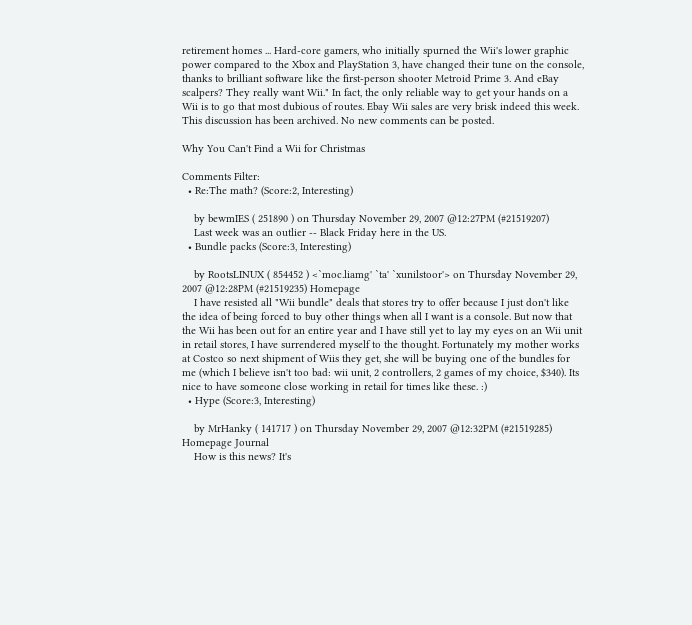retirement homes ... Hard-core gamers, who initially spurned the Wii's lower graphic power compared to the Xbox and PlayStation 3, have changed their tune on the console, thanks to brilliant software like the first-person shooter Metroid Prime 3. And eBay scalpers? They really want Wii." In fact, the only reliable way to get your hands on a Wii is to go that most dubious of routes. Ebay Wii sales are very brisk indeed this week.
This discussion has been archived. No new comments can be posted.

Why You Can't Find a Wii for Christmas

Comments Filter:
  • Re:The math? (Score:2, Interesting)

    by bewmIES ( 251890 ) on Thursday November 29, 2007 @12:27PM (#21519207)
    Last week was an outlier -- Black Friday here in the US.
  • Bundle packs (Score:3, Interesting)

    by RootsLINUX ( 854452 ) <`moc.liamg' `ta' `xunilstoor'> on Thursday November 29, 2007 @12:28PM (#21519235) Homepage
    I have resisted all "Wii bundle" deals that stores try to offer because I just don't like the idea of being forced to buy other things when all I want is a console. But now that the Wii has been out for an entire year and I have still yet to lay my eyes on an Wii unit in retail stores, I have surrendered myself to the thought. Fortunately my mother works at Costco so next shipment of Wiis they get, she will be buying one of the bundles for me (which I believe isn't too bad: wii unit, 2 controllers, 2 games of my choice, $340). Its nice to have someone close working in retail for times like these. :)
  • Hype (Score:3, Interesting)

    by MrHanky ( 141717 ) on Thursday November 29, 2007 @12:32PM (#21519285) Homepage Journal
    How is this news? It's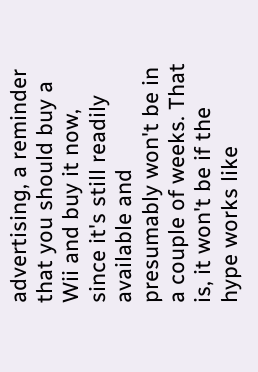advertising, a reminder that you should buy a Wii and buy it now, since it's still readily available and presumably won't be in a couple of weeks. That is, it won't be if the hype works like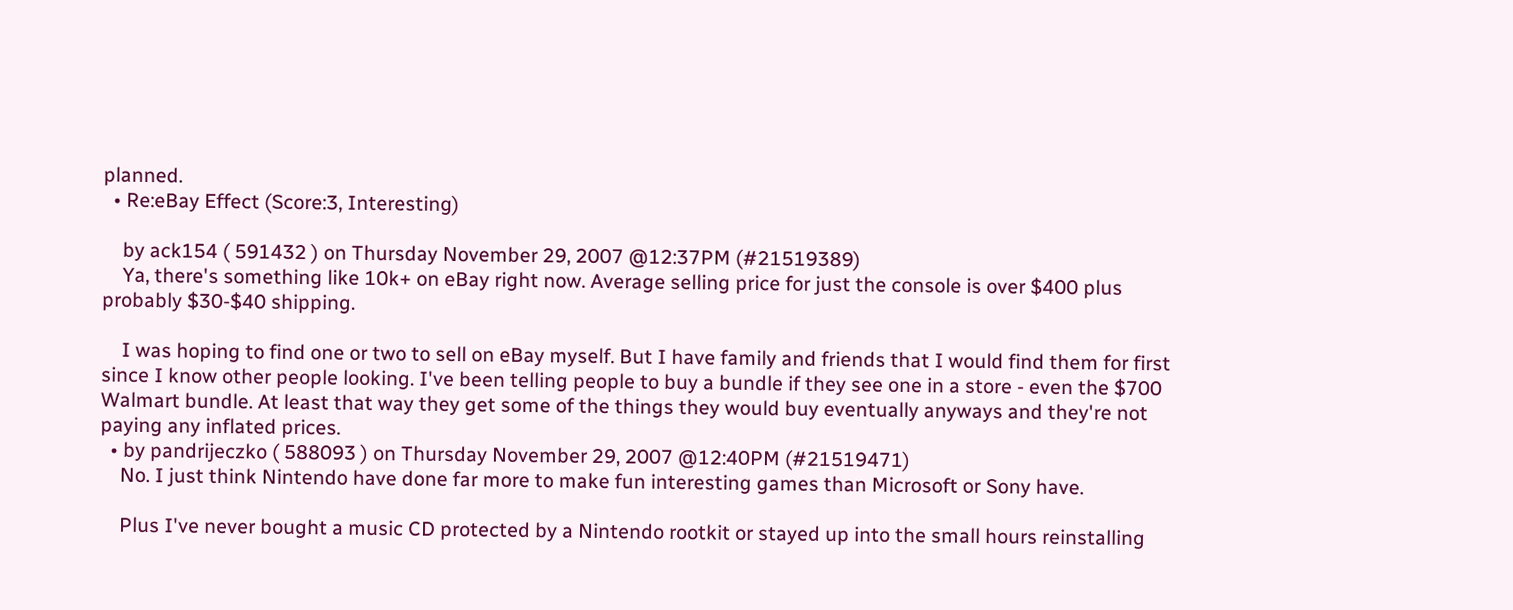planned.
  • Re:eBay Effect (Score:3, Interesting)

    by ack154 ( 591432 ) on Thursday November 29, 2007 @12:37PM (#21519389)
    Ya, there's something like 10k+ on eBay right now. Average selling price for just the console is over $400 plus probably $30-$40 shipping.

    I was hoping to find one or two to sell on eBay myself. But I have family and friends that I would find them for first since I know other people looking. I've been telling people to buy a bundle if they see one in a store - even the $700 Walmart bundle. At least that way they get some of the things they would buy eventually anyways and they're not paying any inflated prices.
  • by pandrijeczko ( 588093 ) on Thursday November 29, 2007 @12:40PM (#21519471)
    No. I just think Nintendo have done far more to make fun interesting games than Microsoft or Sony have.

    Plus I've never bought a music CD protected by a Nintendo rootkit or stayed up into the small hours reinstalling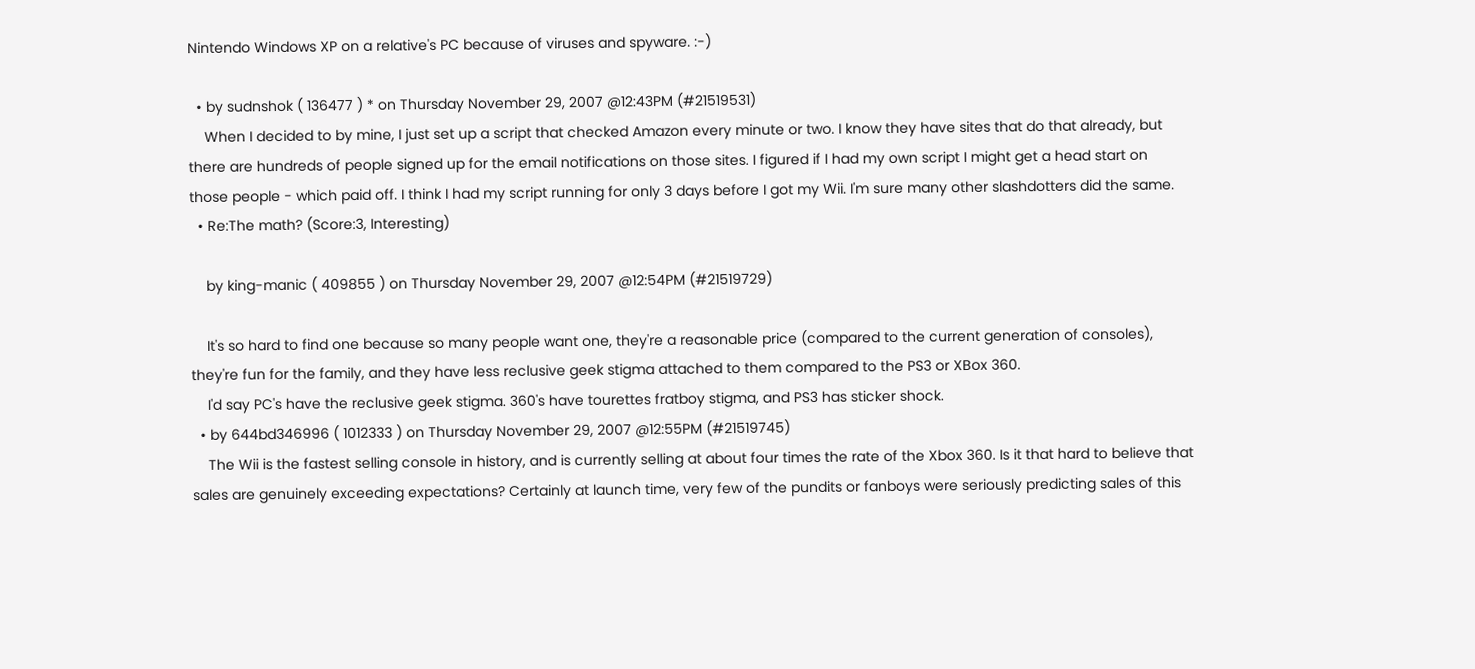Nintendo Windows XP on a relative's PC because of viruses and spyware. :-)

  • by sudnshok ( 136477 ) * on Thursday November 29, 2007 @12:43PM (#21519531)
    When I decided to by mine, I just set up a script that checked Amazon every minute or two. I know they have sites that do that already, but there are hundreds of people signed up for the email notifications on those sites. I figured if I had my own script I might get a head start on those people - which paid off. I think I had my script running for only 3 days before I got my Wii. I'm sure many other slashdotters did the same.
  • Re:The math? (Score:3, Interesting)

    by king-manic ( 409855 ) on Thursday November 29, 2007 @12:54PM (#21519729)

    It's so hard to find one because so many people want one, they're a reasonable price (compared to the current generation of consoles), they're fun for the family, and they have less reclusive geek stigma attached to them compared to the PS3 or XBox 360.
    I'd say PC's have the reclusive geek stigma. 360's have tourettes fratboy stigma, and PS3 has sticker shock.
  • by 644bd346996 ( 1012333 ) on Thursday November 29, 2007 @12:55PM (#21519745)
    The Wii is the fastest selling console in history, and is currently selling at about four times the rate of the Xbox 360. Is it that hard to believe that sales are genuinely exceeding expectations? Certainly at launch time, very few of the pundits or fanboys were seriously predicting sales of this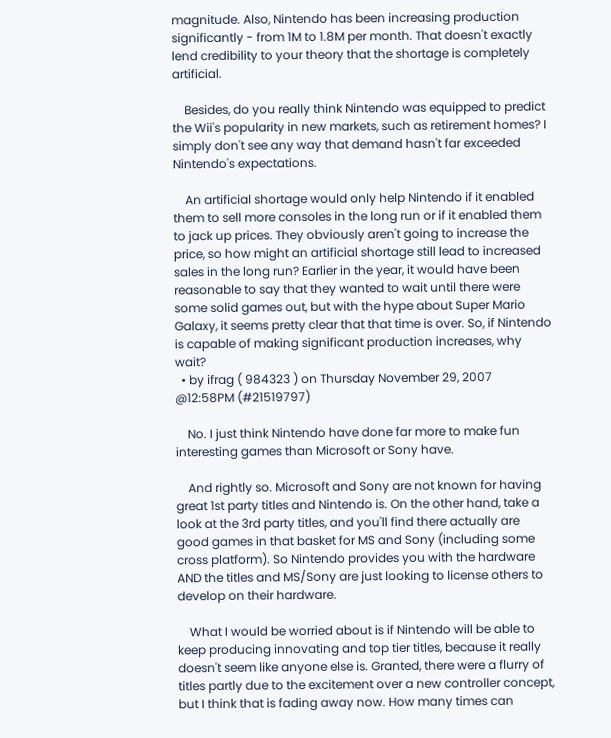magnitude. Also, Nintendo has been increasing production significantly - from 1M to 1.8M per month. That doesn't exactly lend credibility to your theory that the shortage is completely artificial.

    Besides, do you really think Nintendo was equipped to predict the Wii's popularity in new markets, such as retirement homes? I simply don't see any way that demand hasn't far exceeded Nintendo's expectations.

    An artificial shortage would only help Nintendo if it enabled them to sell more consoles in the long run or if it enabled them to jack up prices. They obviously aren't going to increase the price, so how might an artificial shortage still lead to increased sales in the long run? Earlier in the year, it would have been reasonable to say that they wanted to wait until there were some solid games out, but with the hype about Super Mario Galaxy, it seems pretty clear that that time is over. So, if Nintendo is capable of making significant production increases, why wait?
  • by ifrag ( 984323 ) on Thursday November 29, 2007 @12:58PM (#21519797)

    No. I just think Nintendo have done far more to make fun interesting games than Microsoft or Sony have.

    And rightly so. Microsoft and Sony are not known for having great 1st party titles and Nintendo is. On the other hand, take a look at the 3rd party titles, and you'll find there actually are good games in that basket for MS and Sony (including some cross platform). So Nintendo provides you with the hardware AND the titles and MS/Sony are just looking to license others to develop on their hardware.

    What I would be worried about is if Nintendo will be able to keep producing innovating and top tier titles, because it really doesn't seem like anyone else is. Granted, there were a flurry of titles partly due to the excitement over a new controller concept, but I think that is fading away now. How many times can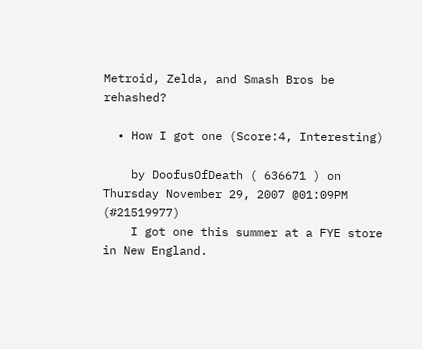Metroid, Zelda, and Smash Bros be rehashed?

  • How I got one (Score:4, Interesting)

    by DoofusOfDeath ( 636671 ) on Thursday November 29, 2007 @01:09PM (#21519977)
    I got one this summer at a FYE store in New England.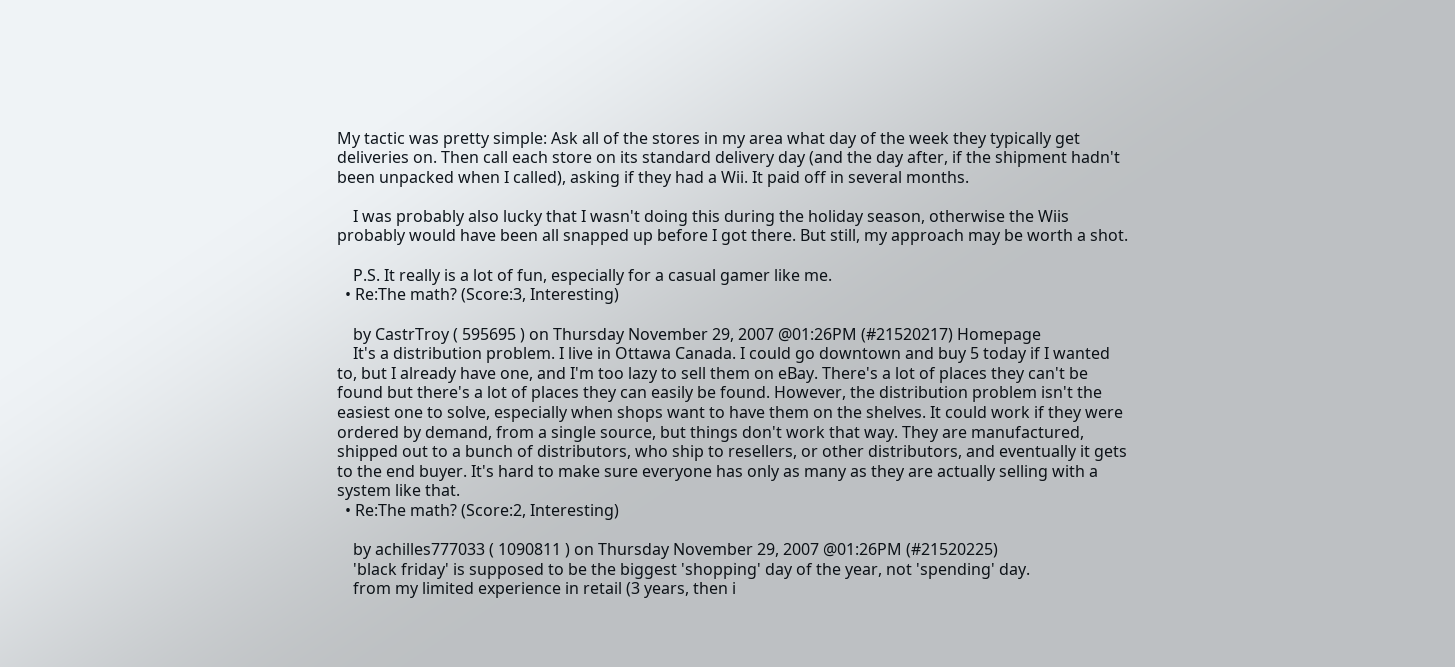My tactic was pretty simple: Ask all of the stores in my area what day of the week they typically get deliveries on. Then call each store on its standard delivery day (and the day after, if the shipment hadn't been unpacked when I called), asking if they had a Wii. It paid off in several months.

    I was probably also lucky that I wasn't doing this during the holiday season, otherwise the Wiis probably would have been all snapped up before I got there. But still, my approach may be worth a shot.

    P.S. It really is a lot of fun, especially for a casual gamer like me.
  • Re:The math? (Score:3, Interesting)

    by CastrTroy ( 595695 ) on Thursday November 29, 2007 @01:26PM (#21520217) Homepage
    It's a distribution problem. I live in Ottawa Canada. I could go downtown and buy 5 today if I wanted to, but I already have one, and I'm too lazy to sell them on eBay. There's a lot of places they can't be found but there's a lot of places they can easily be found. However, the distribution problem isn't the easiest one to solve, especially when shops want to have them on the shelves. It could work if they were ordered by demand, from a single source, but things don't work that way. They are manufactured, shipped out to a bunch of distributors, who ship to resellers, or other distributors, and eventually it gets to the end buyer. It's hard to make sure everyone has only as many as they are actually selling with a system like that.
  • Re:The math? (Score:2, Interesting)

    by achilles777033 ( 1090811 ) on Thursday November 29, 2007 @01:26PM (#21520225)
    'black friday' is supposed to be the biggest 'shopping' day of the year, not 'spending' day.
    from my limited experience in retail (3 years, then i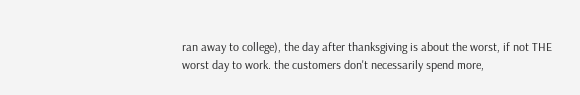ran away to college), the day after thanksgiving is about the worst, if not THE worst day to work. the customers don't necessarily spend more,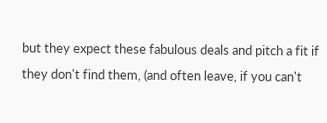but they expect these fabulous deals and pitch a fit if they don't find them, (and often leave, if you can't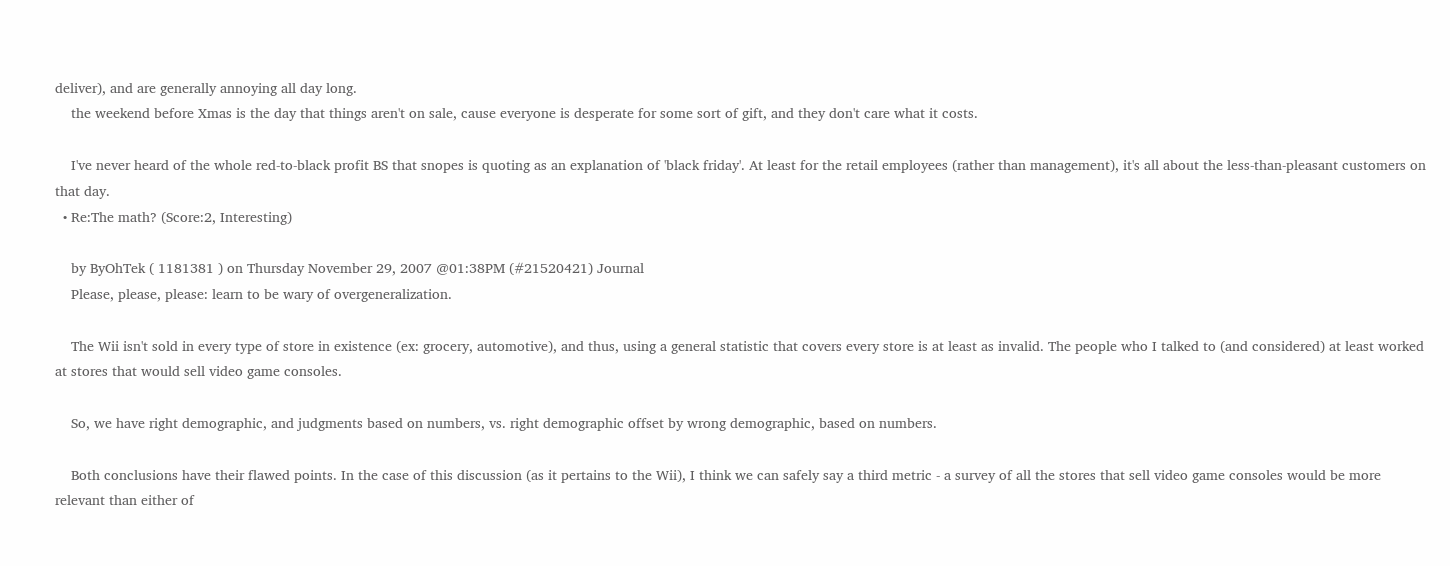deliver), and are generally annoying all day long.
    the weekend before Xmas is the day that things aren't on sale, cause everyone is desperate for some sort of gift, and they don't care what it costs.

    I've never heard of the whole red-to-black profit BS that snopes is quoting as an explanation of 'black friday'. At least for the retail employees (rather than management), it's all about the less-than-pleasant customers on that day.
  • Re:The math? (Score:2, Interesting)

    by ByOhTek ( 1181381 ) on Thursday November 29, 2007 @01:38PM (#21520421) Journal
    Please, please, please: learn to be wary of overgeneralization.

    The Wii isn't sold in every type of store in existence (ex: grocery, automotive), and thus, using a general statistic that covers every store is at least as invalid. The people who I talked to (and considered) at least worked at stores that would sell video game consoles.

    So, we have right demographic, and judgments based on numbers, vs. right demographic offset by wrong demographic, based on numbers.

    Both conclusions have their flawed points. In the case of this discussion (as it pertains to the Wii), I think we can safely say a third metric - a survey of all the stores that sell video game consoles would be more relevant than either of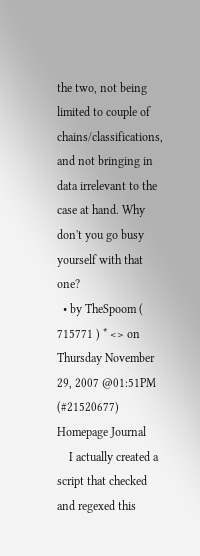the two, not being limited to couple of chains/classifications, and not bringing in data irrelevant to the case at hand. Why don't you go busy yourself with that one?
  • by TheSpoom ( 715771 ) * <> on Thursday November 29, 2007 @01:51PM (#21520677) Homepage Journal
    I actually created a script that checked and regexed this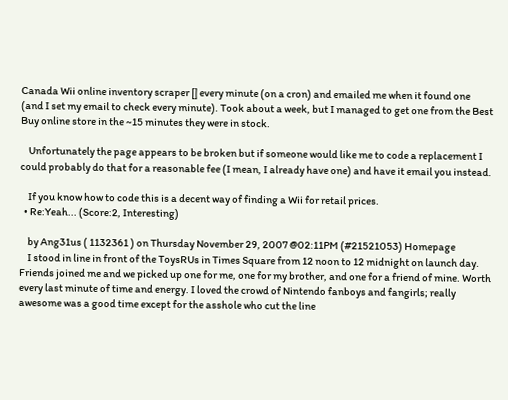Canada Wii online inventory scraper [] every minute (on a cron) and emailed me when it found one (and I set my email to check every minute). Took about a week, but I managed to get one from the Best Buy online store in the ~15 minutes they were in stock.

    Unfortunately the page appears to be broken but if someone would like me to code a replacement I could probably do that for a reasonable fee (I mean, I already have one) and have it email you instead.

    If you know how to code this is a decent way of finding a Wii for retail prices.
  • Re:Yeah... (Score:2, Interesting)

    by Ang31us ( 1132361 ) on Thursday November 29, 2007 @02:11PM (#21521053) Homepage
    I stood in line in front of the ToysRUs in Times Square from 12 noon to 12 midnight on launch day. Friends joined me and we picked up one for me, one for my brother, and one for a friend of mine. Worth every last minute of time and energy. I loved the crowd of Nintendo fanboys and fangirls; really awesome was a good time except for the asshole who cut the line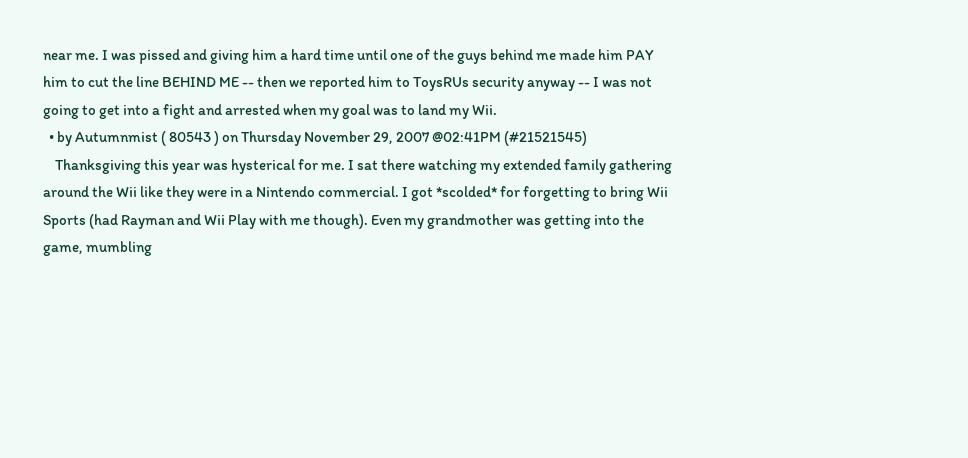near me. I was pissed and giving him a hard time until one of the guys behind me made him PAY him to cut the line BEHIND ME -- then we reported him to ToysRUs security anyway -- I was not going to get into a fight and arrested when my goal was to land my Wii.
  • by Autumnmist ( 80543 ) on Thursday November 29, 2007 @02:41PM (#21521545)
    Thanksgiving this year was hysterical for me. I sat there watching my extended family gathering around the Wii like they were in a Nintendo commercial. I got *scolded* for forgetting to bring Wii Sports (had Rayman and Wii Play with me though). Even my grandmother was getting into the game, mumbling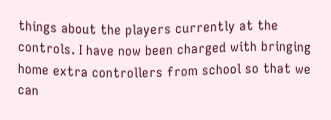things about the players currently at the controls. I have now been charged with bringing home extra controllers from school so that we can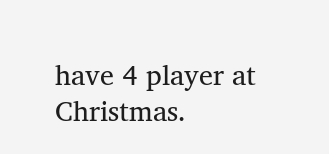have 4 player at Christmas.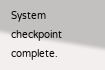System checkpoint complete.